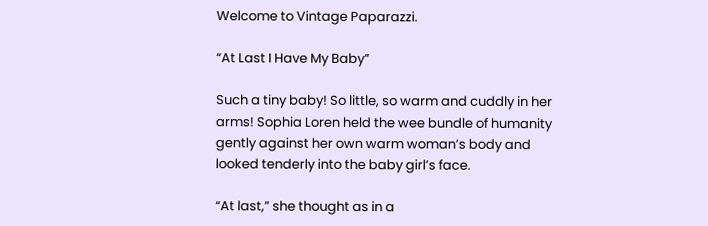Welcome to Vintage Paparazzi.

“At Last I Have My Baby”

Such a tiny baby! So little, so warm and cuddly in her arms! Sophia Loren held the wee bundle of humanity gently against her own warm woman’s body and looked tenderly into the baby girl’s face.

“At last,” she thought as in a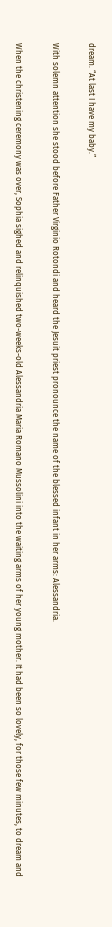dream. “At last I have my baby.”

With solemn attention she stood before Father Virginio Rotondi and heard the Jesuit priest pronounce the name of the blessed infant in her arms: Alessandria.

When the christening ceremony was over, Sophia sighed and relinquished two-weeks-old Alessandria Maria Romano Mussolini into the waiting arms of her young mother. It had been so lovely, for those few minutes, to dream and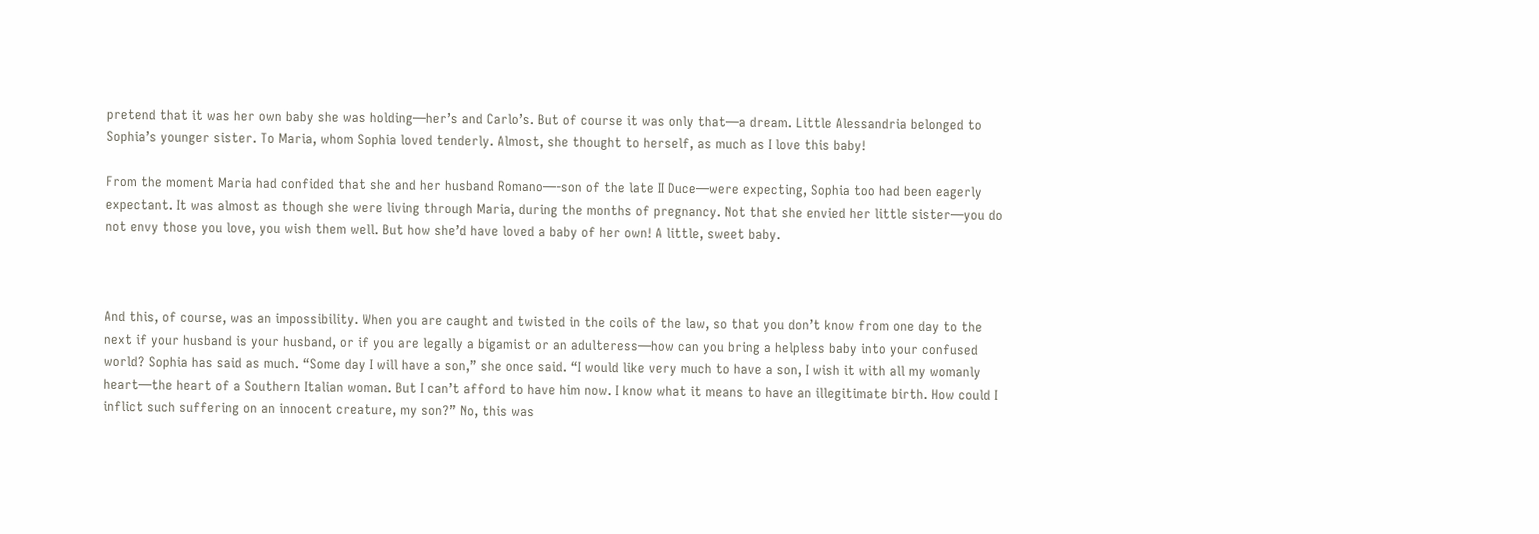pretend that it was her own baby she was holding—her’s and Carlo’s. But of course it was only that—a dream. Little Alessandria belonged to Sophia’s younger sister. To Maria, whom Sophia loved tenderly. Almost, she thought to herself, as much as I love this baby!

From the moment Maria had confided that she and her husband Romano—-son of the late II Duce—were expecting, Sophia too had been eagerly expectant. It was almost as though she were living through Maria, during the months of pregnancy. Not that she envied her little sister—you do not envy those you love, you wish them well. But how she’d have loved a baby of her own! A little, sweet baby.



And this, of course, was an impossibility. When you are caught and twisted in the coils of the law, so that you don’t know from one day to the next if your husband is your husband, or if you are legally a bigamist or an adulteress—how can you bring a helpless baby into your confused world? Sophia has said as much. “Some day I will have a son,” she once said. “I would like very much to have a son, I wish it with all my womanly heart—the heart of a Southern Italian woman. But I can’t afford to have him now. I know what it means to have an illegitimate birth. How could I inflict such suffering on an innocent creature, my son?” No, this was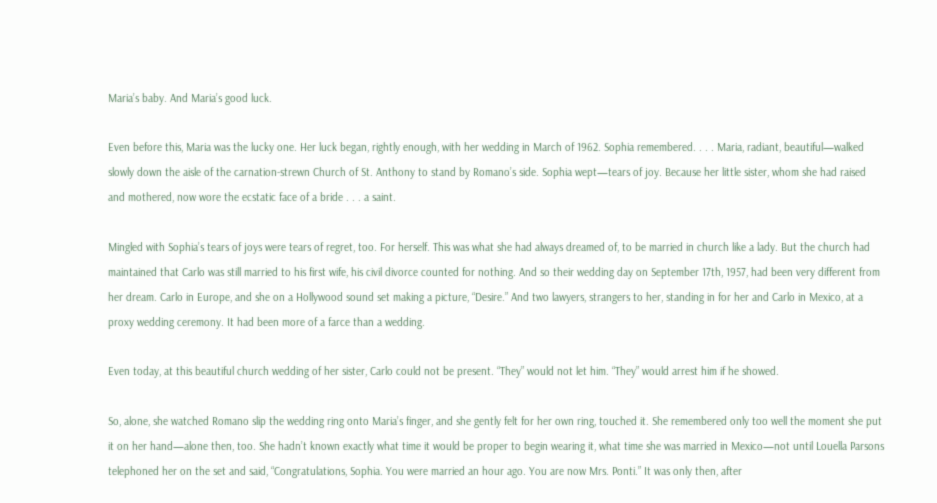Maria’s baby. And Maria’s good luck.

Even before this, Maria was the lucky one. Her luck began, rightly enough, with her wedding in March of 1962. Sophia remembered. . . . Maria, radiant, beautiful—walked slowly down the aisle of the carnation-strewn Church of St. Anthony to stand by Romano’s side. Sophia wept—tears of joy. Because her little sister, whom she had raised and mothered, now wore the ecstatic face of a bride . . . a saint.

Mingled with Sophia’s tears of joys were tears of regret, too. For herself. This was what she had always dreamed of, to be married in church like a lady. But the church had maintained that Carlo was still married to his first wife, his civil divorce counted for nothing. And so their wedding day on September 17th, 1957, had been very different from her dream. Carlo in Europe, and she on a Hollywood sound set making a picture, “Desire.” And two lawyers, strangers to her, standing in for her and Carlo in Mexico, at a proxy wedding ceremony. It had been more of a farce than a wedding.

Even today, at this beautiful church wedding of her sister, Carlo could not be present. “They” would not let him. “They” would arrest him if he showed.

So, alone, she watched Romano slip the wedding ring onto Maria’s finger, and she gently felt for her own ring, touched it. She remembered only too well the moment she put it on her hand—alone then, too. She hadn’t known exactly what time it would be proper to begin wearing it, what time she was married in Mexico—not until Louella Parsons telephoned her on the set and said, “Congratulations, Sophia. You were married an hour ago. You are now Mrs. Ponti.” It was only then, after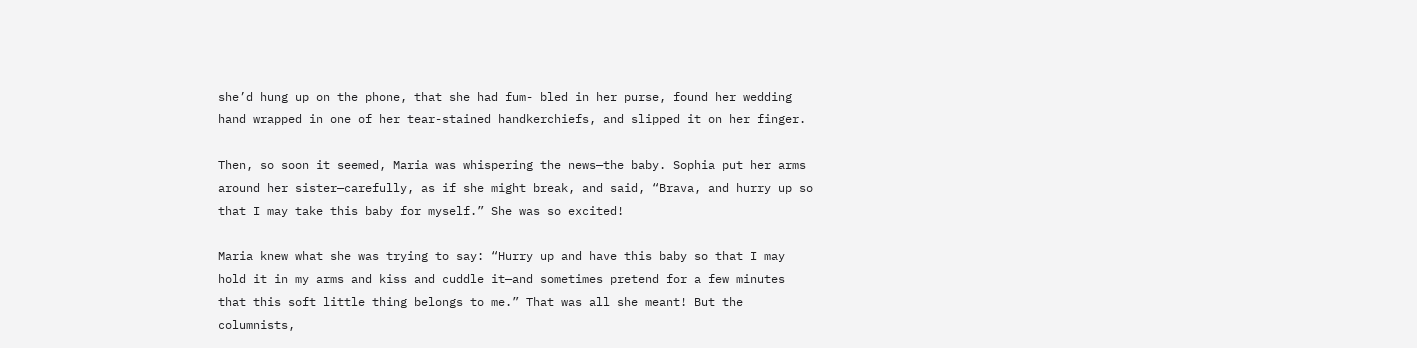she’d hung up on the phone, that she had fum- bled in her purse, found her wedding hand wrapped in one of her tear-stained handkerchiefs, and slipped it on her finger.

Then, so soon it seemed, Maria was whispering the news—the baby. Sophia put her arms around her sister—carefully, as if she might break, and said, “Brava, and hurry up so that I may take this baby for myself.” She was so excited!

Maria knew what she was trying to say: “Hurry up and have this baby so that I may hold it in my arms and kiss and cuddle it—and sometimes pretend for a few minutes that this soft little thing belongs to me.” That was all she meant! But the columnists,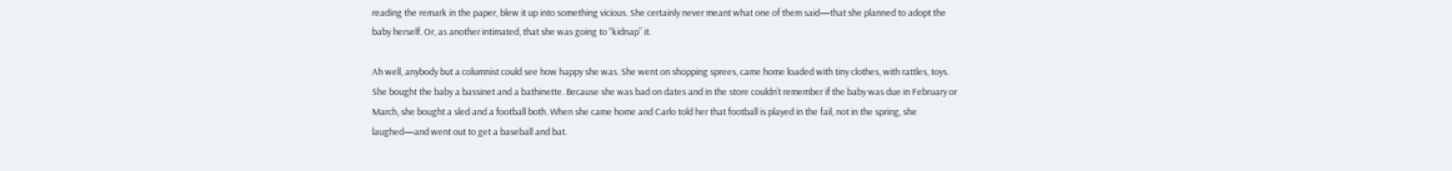reading the remark in the paper, blew it up into something vicious. She certainly never meant what one of them said—that she planned to adopt the baby herself. Or, as another intimated, that she was going to “kidnap” it.

Ah well, anybody but a columnist could see how happy she was. She went on shopping sprees, came home loaded with tiny clothes, with rattles, toys. She bought the baby a bassinet and a bathinette. Because she was bad on dates and in the store couldn’t remember if the baby was due in February or March, she bought a sled and a football both. When she came home and Carlo told her that football is played in the fail, not in the spring, she laughed—and went out to get a baseball and bat.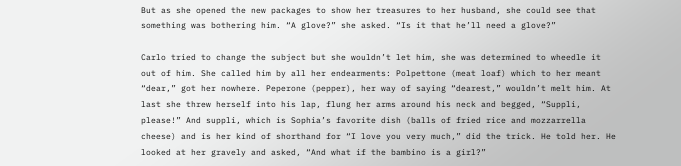But as she opened the new packages to show her treasures to her husband, she could see that something was bothering him. “A glove?” she asked. “Is it that he’ll need a glove?”

Carlo tried to change the subject but she wouldn’t let him, she was determined to wheedle it out of him. She called him by all her endearments: Polpettone (meat loaf) which to her meant “dear,” got her nowhere. Peperone (pepper), her way of saying “dearest,” wouldn’t melt him. At last she threw herself into his lap, flung her arms around his neck and begged, “Suppli, please!” And suppli, which is Sophia’s favorite dish (balls of fried rice and mozzarrella cheese) and is her kind of shorthand for “I love you very much,” did the trick. He told her. He looked at her gravely and asked, “And what if the bambino is a girl?”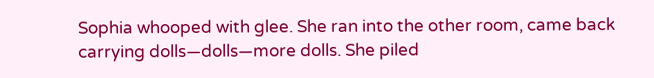Sophia whooped with glee. She ran into the other room, came back carrying dolls—dolls—more dolls. She piled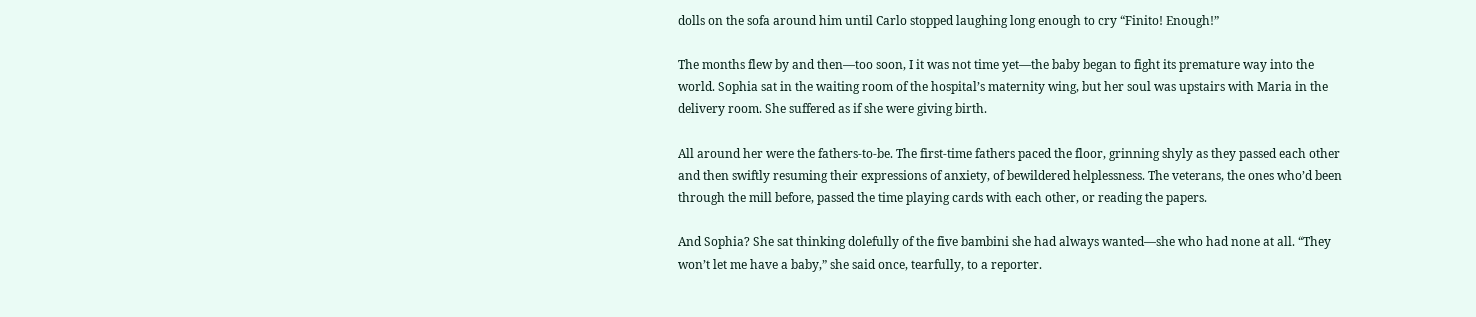dolls on the sofa around him until Carlo stopped laughing long enough to cry “Finito! Enough!”

The months flew by and then—too soon, I it was not time yet—the baby began to fight its premature way into the world. Sophia sat in the waiting room of the hospital’s maternity wing, but her soul was upstairs with Maria in the delivery room. She suffered as if she were giving birth.

All around her were the fathers-to-be. The first-time fathers paced the floor, grinning shyly as they passed each other and then swiftly resuming their expressions of anxiety, of bewildered helplessness. The veterans, the ones who’d been through the mill before, passed the time playing cards with each other, or reading the papers.

And Sophia? She sat thinking dolefully of the five bambini she had always wanted—she who had none at all. “They won’t let me have a baby,” she said once, tearfully, to a reporter.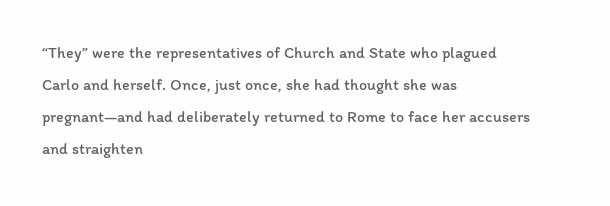“They” were the representatives of Church and State who plagued Carlo and herself. Once, just once, she had thought she was pregnant—and had deliberately returned to Rome to face her accusers and straighten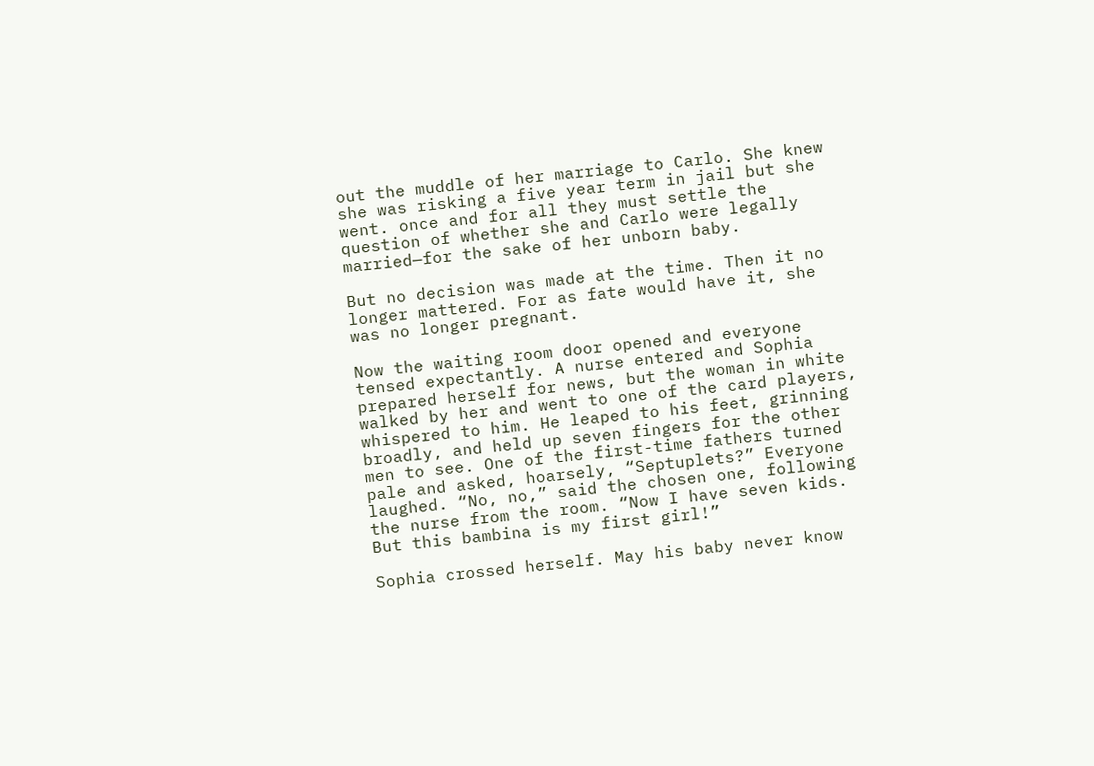out the muddle of her marriage to Carlo. She knew she was risking a five year term in jail but she went. once and for all they must settle the question of whether she and Carlo were legally married—for the sake of her unborn baby.

But no decision was made at the time. Then it no longer mattered. For as fate would have it, she was no longer pregnant.

Now the waiting room door opened and everyone tensed expectantly. A nurse entered and Sophia prepared herself for news, but the woman in white walked by her and went to one of the card players, whispered to him. He leaped to his feet, grinning broadly, and held up seven fingers for the other men to see. One of the first-time fathers turned pale and asked, hoarsely, “Septuplets?” Everyone laughed. “No, no,” said the chosen one, following the nurse from the room. “Now I have seven kids. But this bambina is my first girl!”

Sophia crossed herself. May his baby never know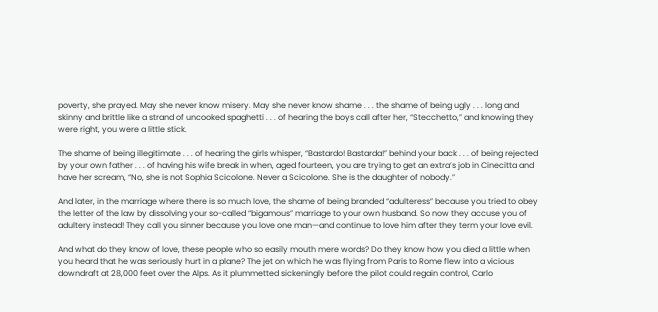poverty, she prayed. May she never know misery. May she never know shame . . . the shame of being ugly . . . long and skinny and brittle like a strand of uncooked spaghetti . . . of hearing the boys call after her, “Stecchetto,” and knowing they were right, you were a little stick.

The shame of being illegitimate . . . of hearing the girls whisper, “Bastardo! Bastarda!” behind your back . . . of being rejected by your own father . . . of having his wife break in when, aged fourteen, you are trying to get an extra’s job in Cinecitta and have her scream, “No, she is not Sophia Scicolone. Never a Scicolone. She is the daughter of nobody.”

And later, in the marriage where there is so much love, the shame of being branded “adulteress” because you tried to obey the letter of the law by dissolving your so-called “bigamous” marriage to your own husband. So now they accuse you of adultery instead! They call you sinner because you love one man—and continue to love him after they term your love evil.

And what do they know of love, these people who so easily mouth mere words? Do they know how you died a little when you heard that he was seriously hurt in a plane? The jet on which he was flying from Paris to Rome flew into a vicious downdraft at 28,000 feet over the Alps. As it plummetted sickeningly before the pilot could regain control, Carlo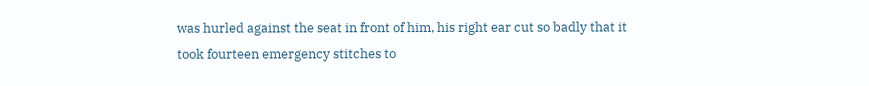was hurled against the seat in front of him, his right ear cut so badly that it took fourteen emergency stitches to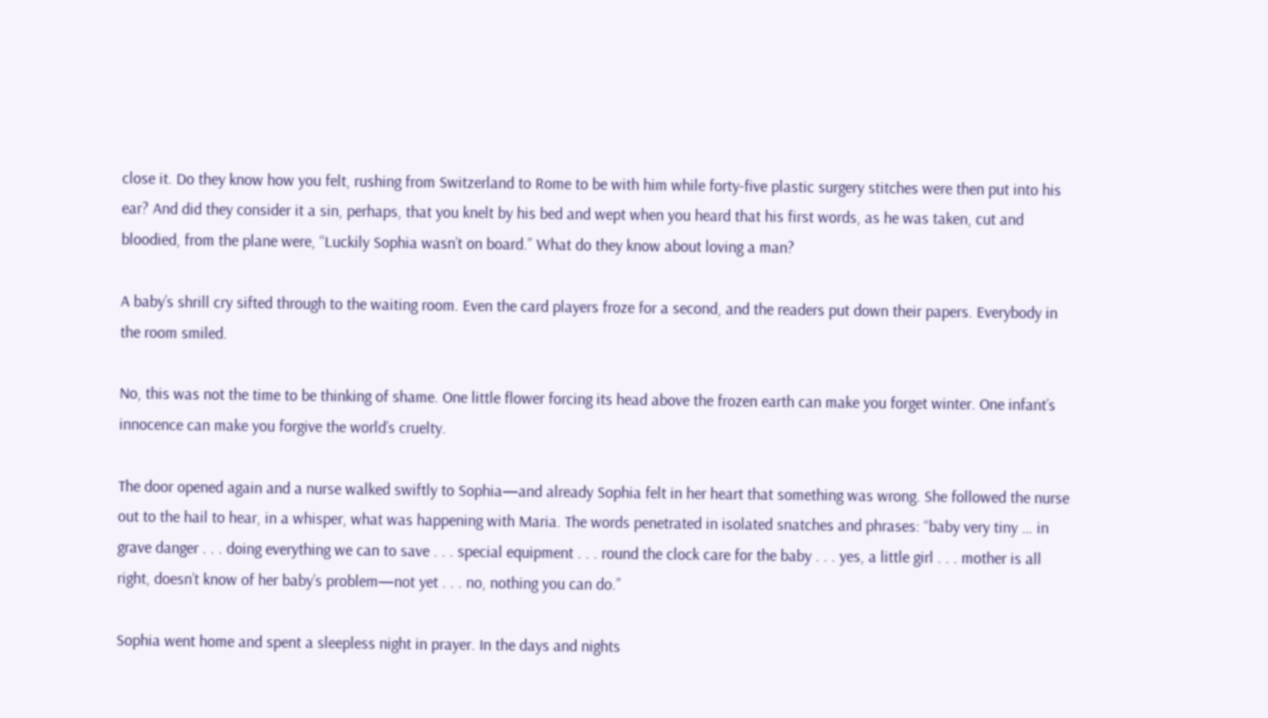close it. Do they know how you felt, rushing from Switzerland to Rome to be with him while forty-five plastic surgery stitches were then put into his ear? And did they consider it a sin, perhaps, that you knelt by his bed and wept when you heard that his first words, as he was taken, cut and bloodied, from the plane were, “Luckily Sophia wasn’t on board.” What do they know about loving a man?

A baby’s shrill cry sifted through to the waiting room. Even the card players froze for a second, and the readers put down their papers. Everybody in the room smiled.

No, this was not the time to be thinking of shame. One little flower forcing its head above the frozen earth can make you forget winter. One infant’s innocence can make you forgive the world’s cruelty.

The door opened again and a nurse walked swiftly to Sophia—and already Sophia felt in her heart that something was wrong. She followed the nurse out to the hail to hear, in a whisper, what was happening with Maria. The words penetrated in isolated snatches and phrases: “baby very tiny … in grave danger . . . doing everything we can to save . . . special equipment . . . round the clock care for the baby . . . yes, a little girl . . . mother is all right, doesn’t know of her baby’s problem—not yet . . . no, nothing you can do.”

Sophia went home and spent a sleepless night in prayer. In the days and nights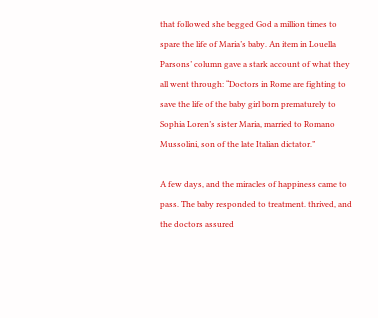that followed she begged God a million times to spare the life of Maria’s baby. An item in Louella Parsons’ column gave a stark account of what they all went through: “Doctors in Rome are fighting to save the life of the baby girl born prematurely to Sophia Loren’s sister Maria, married to Romano Mussolini, son of the late Italian dictator.”

A few days, and the miracles of happiness came to pass. The baby responded to treatment. thrived, and the doctors assured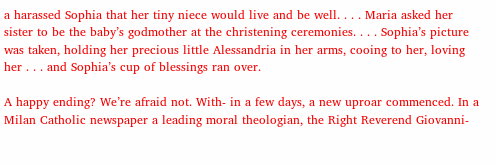a harassed Sophia that her tiny niece would live and be well. . . . Maria asked her sister to be the baby’s godmother at the christening ceremonies. . . . Sophia’s picture was taken, holding her precious little Alessandria in her arms, cooing to her, loving her . . . and Sophia’s cup of blessings ran over.

A happy ending? We’re afraid not. With- in a few days, a new uproar commenced. In a Milan Catholic newspaper a leading moral theologian, the Right Reverend Giovanni-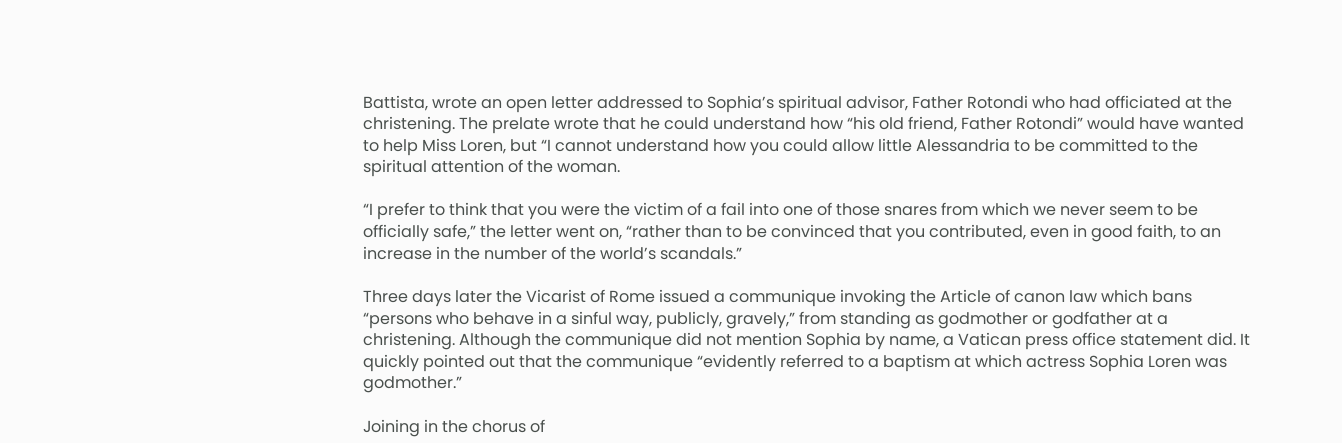Battista, wrote an open letter addressed to Sophia’s spiritual advisor, Father Rotondi who had officiated at the christening. The prelate wrote that he could understand how “his old friend, Father Rotondi” would have wanted to help Miss Loren, but “I cannot understand how you could allow little Alessandria to be committed to the spiritual attention of the woman.

“I prefer to think that you were the victim of a fail into one of those snares from which we never seem to be officially safe,” the letter went on, “rather than to be convinced that you contributed, even in good faith, to an increase in the number of the world’s scandals.”

Three days later the Vicarist of Rome issued a communique invoking the Article of canon law which bans “persons who behave in a sinful way, publicly, gravely,” from standing as godmother or godfather at a christening. Although the communique did not mention Sophia by name, a Vatican press office statement did. It quickly pointed out that the communique “evidently referred to a baptism at which actress Sophia Loren was godmother.”

Joining in the chorus of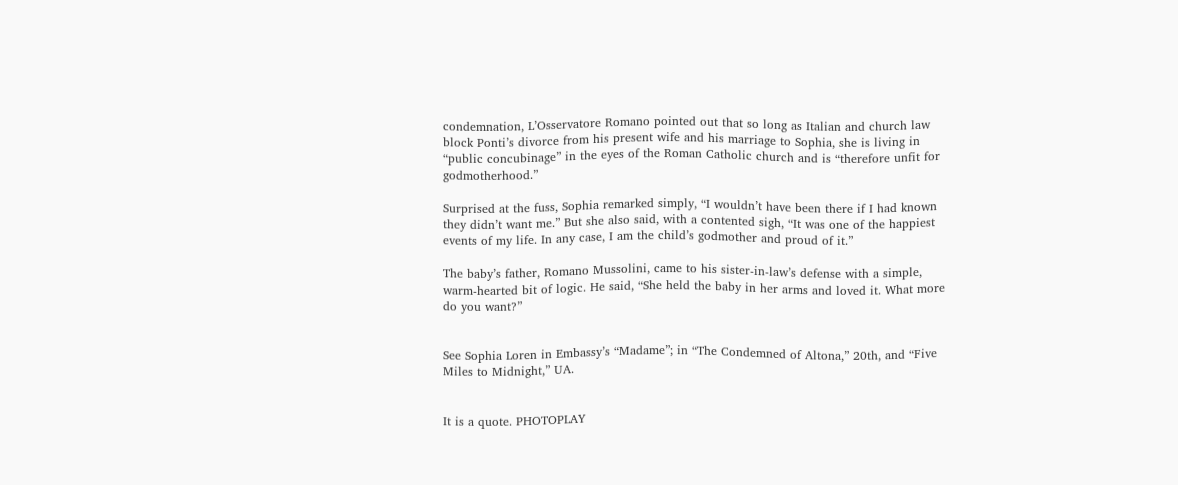condemnation, L’Osservatore Romano pointed out that so long as Italian and church law block Ponti’s divorce from his present wife and his marriage to Sophia, she is living in “public concubinage” in the eyes of the Roman Catholic church and is “therefore unfit for godmotherhood.”

Surprised at the fuss, Sophia remarked simply, “I wouldn’t have been there if I had known they didn’t want me.” But she also said, with a contented sigh, “It was one of the happiest events of my life. In any case, I am the child’s godmother and proud of it.”

The baby’s father, Romano Mussolini, came to his sister-in-law’s defense with a simple, warm-hearted bit of logic. He said, “She held the baby in her arms and loved it. What more do you want?”


See Sophia Loren in Embassy’s “Madame”; in “The Condemned of Altona,” 20th, and “Five Miles to Midnight,” UA.


It is a quote. PHOTOPLAY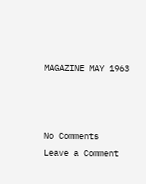MAGAZINE MAY 1963



No Comments
Leave a Comment